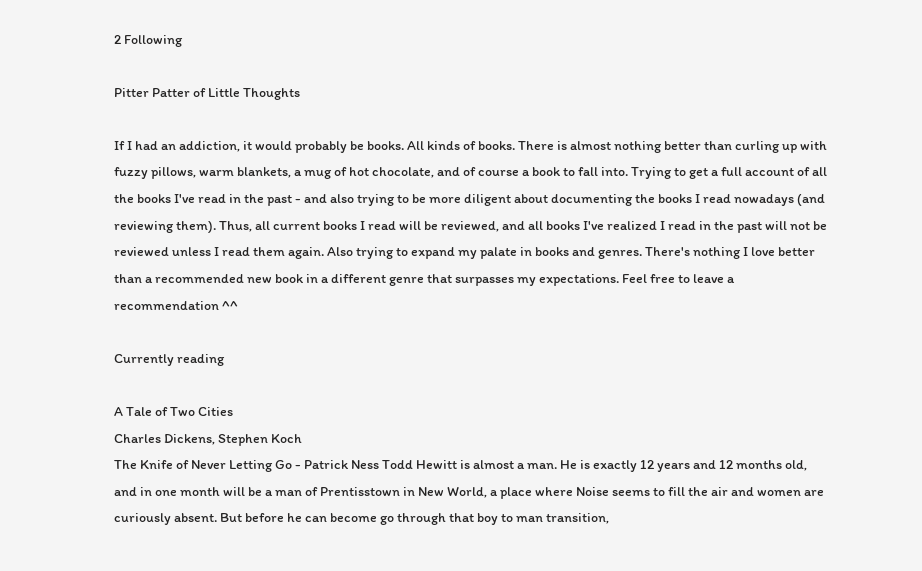2 Following

Pitter Patter of Little Thoughts

If I had an addiction, it would probably be books. All kinds of books. There is almost nothing better than curling up with fuzzy pillows, warm blankets, a mug of hot chocolate, and of course a book to fall into. Trying to get a full account of all the books I've read in the past - and also trying to be more diligent about documenting the books I read nowadays (and reviewing them). Thus, all current books I read will be reviewed, and all books I've realized I read in the past will not be reviewed unless I read them again. Also trying to expand my palate in books and genres. There's nothing I love better than a recommended new book in a different genre that surpasses my expectations. Feel free to leave a recommendation ^^

Currently reading

A Tale of Two Cities
Charles Dickens, Stephen Koch
The Knife of Never Letting Go - Patrick Ness Todd Hewitt is almost a man. He is exactly 12 years and 12 months old, and in one month will be a man of Prentisstown in New World, a place where Noise seems to fill the air and women are curiously absent. But before he can become go through that boy to man transition,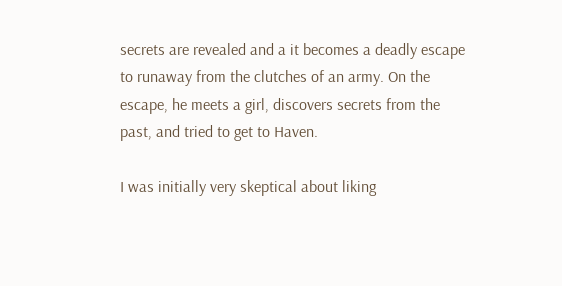secrets are revealed and a it becomes a deadly escape to runaway from the clutches of an army. On the escape, he meets a girl, discovers secrets from the past, and tried to get to Haven.

I was initially very skeptical about liking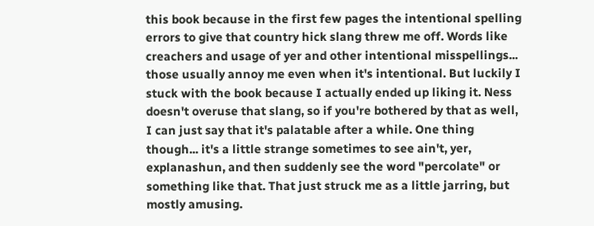this book because in the first few pages the intentional spelling errors to give that country hick slang threw me off. Words like creachers and usage of yer and other intentional misspellings... those usually annoy me even when it's intentional. But luckily I stuck with the book because I actually ended up liking it. Ness doesn't overuse that slang, so if you're bothered by that as well, I can just say that it's palatable after a while. One thing though... it's a little strange sometimes to see ain't, yer, explanashun, and then suddenly see the word "percolate" or something like that. That just struck me as a little jarring, but mostly amusing.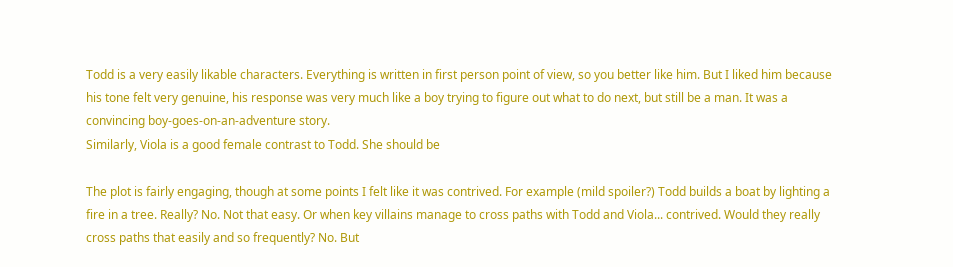Todd is a very easily likable characters. Everything is written in first person point of view, so you better like him. But I liked him because his tone felt very genuine, his response was very much like a boy trying to figure out what to do next, but still be a man. It was a convincing boy-goes-on-an-adventure story.
Similarly, Viola is a good female contrast to Todd. She should be

The plot is fairly engaging, though at some points I felt like it was contrived. For example (mild spoiler?) Todd builds a boat by lighting a fire in a tree. Really? No. Not that easy. Or when key villains manage to cross paths with Todd and Viola... contrived. Would they really cross paths that easily and so frequently? No. But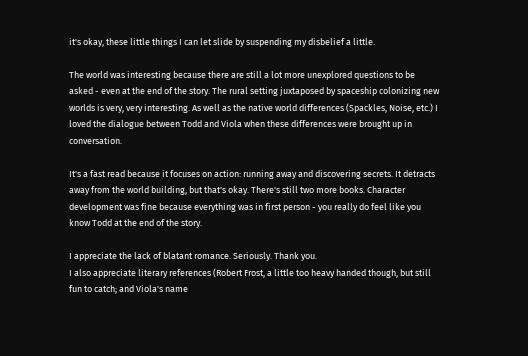it's okay, these little things I can let slide by suspending my disbelief a little.

The world was interesting because there are still a lot more unexplored questions to be asked - even at the end of the story. The rural setting juxtaposed by spaceship colonizing new worlds is very, very interesting. As well as the native world differences (Spackles, Noise, etc.) I loved the dialogue between Todd and Viola when these differences were brought up in conversation.

It's a fast read because it focuses on action: running away and discovering secrets. It detracts away from the world building, but that's okay. There's still two more books. Character development was fine because everything was in first person - you really do feel like you know Todd at the end of the story.

I appreciate the lack of blatant romance. Seriously. Thank you.
I also appreciate literary references (Robert Frost, a little too heavy handed though, but still fun to catch; and Viola's name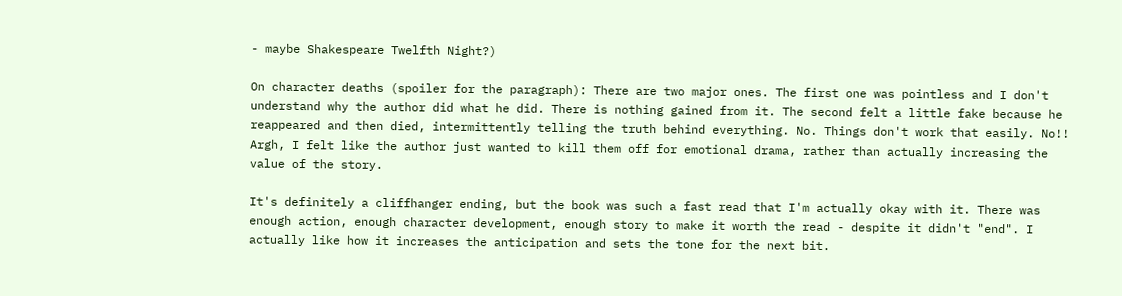- maybe Shakespeare Twelfth Night?)

On character deaths (spoiler for the paragraph): There are two major ones. The first one was pointless and I don't understand why the author did what he did. There is nothing gained from it. The second felt a little fake because he reappeared and then died, intermittently telling the truth behind everything. No. Things don't work that easily. No!! Argh, I felt like the author just wanted to kill them off for emotional drama, rather than actually increasing the value of the story.

It's definitely a cliffhanger ending, but the book was such a fast read that I'm actually okay with it. There was enough action, enough character development, enough story to make it worth the read - despite it didn't "end". I actually like how it increases the anticipation and sets the tone for the next bit.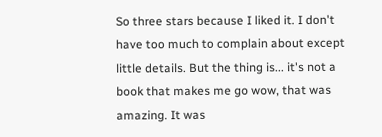So three stars because I liked it. I don't have too much to complain about except little details. But the thing is... it's not a book that makes me go wow, that was amazing. It was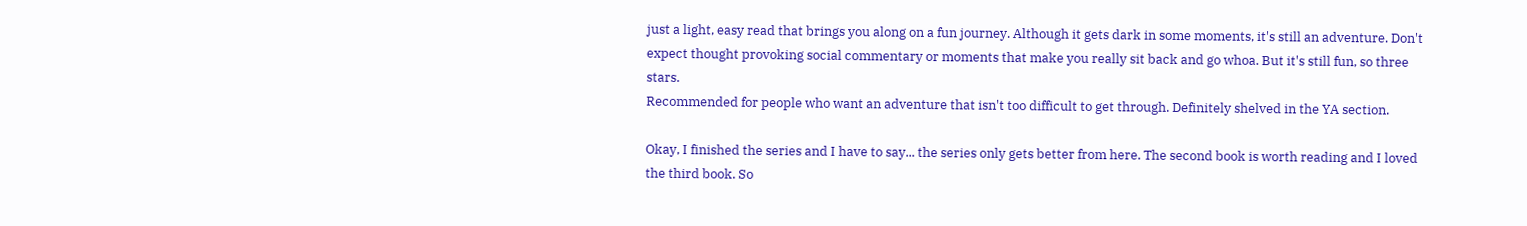just a light, easy read that brings you along on a fun journey. Although it gets dark in some moments, it's still an adventure. Don't expect thought provoking social commentary or moments that make you really sit back and go whoa. But it's still fun, so three stars.
Recommended for people who want an adventure that isn't too difficult to get through. Definitely shelved in the YA section.

Okay, I finished the series and I have to say... the series only gets better from here. The second book is worth reading and I loved the third book. So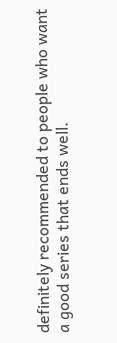definitely recommended to people who want a good series that ends well.